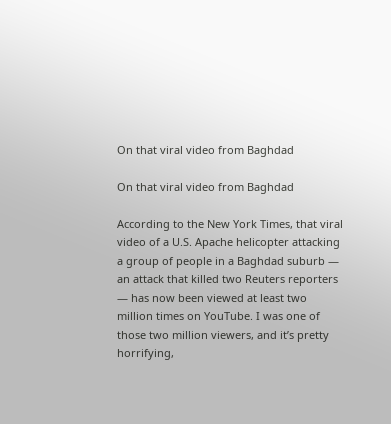On that viral video from Baghdad

On that viral video from Baghdad

According to the New York Times, that viral video of a U.S. Apache helicopter attacking a group of people in a Baghdad suburb — an attack that killed two Reuters reporters — has now been viewed at least two million times on YouTube. I was one of those two million viewers, and it’s pretty horrifying,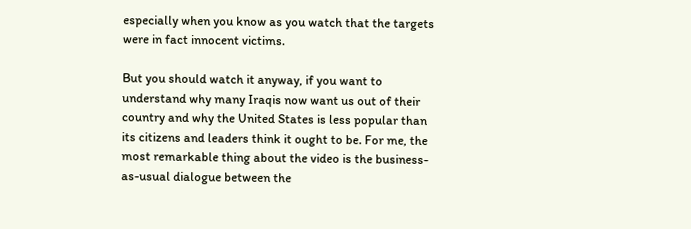especially when you know as you watch that the targets were in fact innocent victims.

But you should watch it anyway, if you want to understand why many Iraqis now want us out of their country and why the United States is less popular than its citizens and leaders think it ought to be. For me, the most remarkable thing about the video is the business-as-usual dialogue between the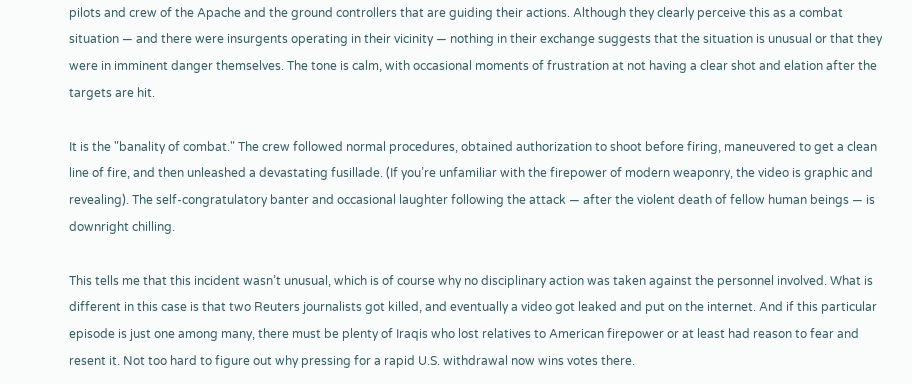pilots and crew of the Apache and the ground controllers that are guiding their actions. Although they clearly perceive this as a combat situation — and there were insurgents operating in their vicinity — nothing in their exchange suggests that the situation is unusual or that they were in imminent danger themselves. The tone is calm, with occasional moments of frustration at not having a clear shot and elation after the targets are hit.

It is the "banality of combat." The crew followed normal procedures, obtained authorization to shoot before firing, maneuvered to get a clean line of fire, and then unleashed a devastating fusillade. (If you’re unfamiliar with the firepower of modern weaponry, the video is graphic and revealing). The self-congratulatory banter and occasional laughter following the attack — after the violent death of fellow human beings — is downright chilling.

This tells me that this incident wasn’t unusual, which is of course why no disciplinary action was taken against the personnel involved. What is different in this case is that two Reuters journalists got killed, and eventually a video got leaked and put on the internet. And if this particular episode is just one among many, there must be plenty of Iraqis who lost relatives to American firepower or at least had reason to fear and resent it. Not too hard to figure out why pressing for a rapid U.S. withdrawal now wins votes there.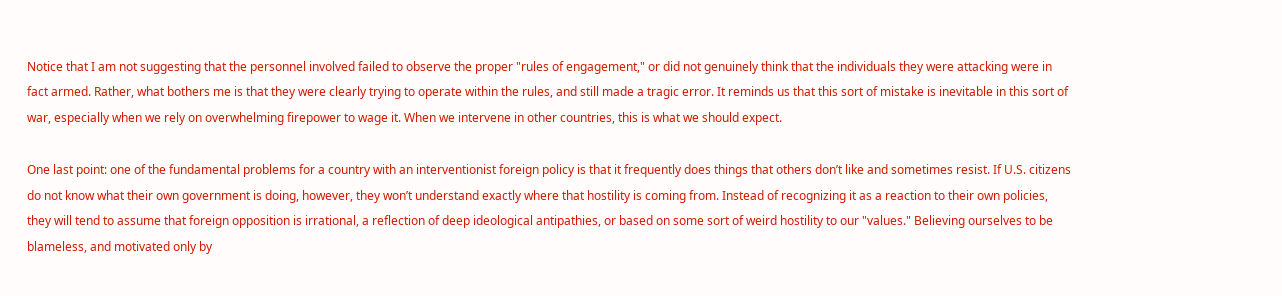Notice that I am not suggesting that the personnel involved failed to observe the proper "rules of engagement," or did not genuinely think that the individuals they were attacking were in fact armed. Rather, what bothers me is that they were clearly trying to operate within the rules, and still made a tragic error. It reminds us that this sort of mistake is inevitable in this sort of war, especially when we rely on overwhelming firepower to wage it. When we intervene in other countries, this is what we should expect.

One last point: one of the fundamental problems for a country with an interventionist foreign policy is that it frequently does things that others don’t like and sometimes resist. If U.S. citizens do not know what their own government is doing, however, they won’t understand exactly where that hostility is coming from. Instead of recognizing it as a reaction to their own policies, they will tend to assume that foreign opposition is irrational, a reflection of deep ideological antipathies, or based on some sort of weird hostility to our "values." Believing ourselves to be blameless, and motivated only by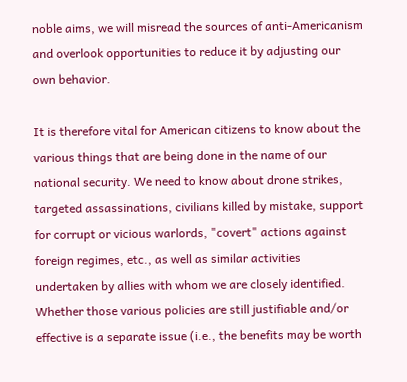noble aims, we will misread the sources of anti-Americanism and overlook opportunities to reduce it by adjusting our own behavior.

It is therefore vital for American citizens to know about the various things that are being done in the name of our national security. We need to know about drone strikes, targeted assassinations, civilians killed by mistake, support for corrupt or vicious warlords, "covert" actions against foreign regimes, etc., as well as similar activities undertaken by allies with whom we are closely identified. Whether those various policies are still justifiable and/or effective is a separate issue (i.e., the benefits may be worth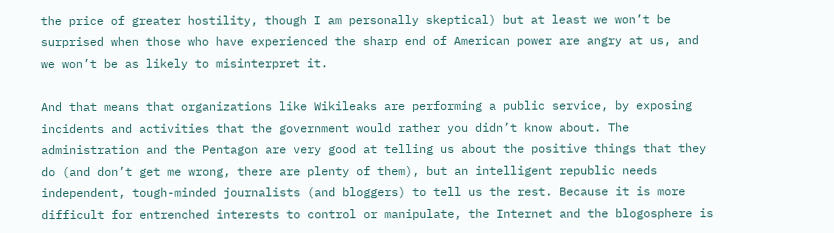the price of greater hostility, though I am personally skeptical) but at least we won’t be surprised when those who have experienced the sharp end of American power are angry at us, and we won’t be as likely to misinterpret it.

And that means that organizations like Wikileaks are performing a public service, by exposing incidents and activities that the government would rather you didn’t know about. The administration and the Pentagon are very good at telling us about the positive things that they do (and don’t get me wrong, there are plenty of them), but an intelligent republic needs independent, tough-minded journalists (and bloggers) to tell us the rest. Because it is more difficult for entrenched interests to control or manipulate, the Internet and the blogosphere is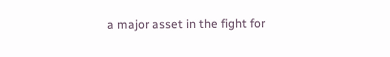a major asset in the fight for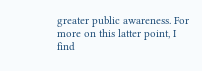greater public awareness. For more on this latter point, I find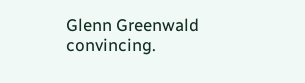Glenn Greenwald convincing.